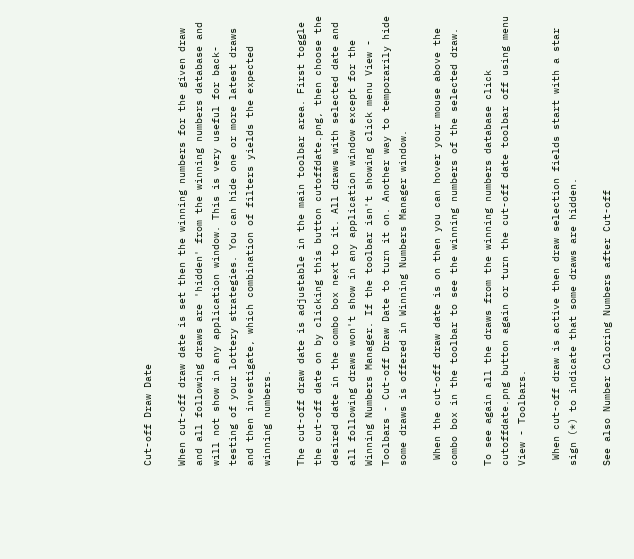Cut-off Draw Date

When cut-off draw date is set then the winning numbers for the given draw and all following draws are 'hidden' from the winning numbers database and will not show in any application window. This is very useful for back-testing of your lottery strategies. You can hide one or more latest draws and then investigate, which combination of filters yields the expected winning numbers.

The cut-off draw date is adjustable in the main toolbar area. First toggle the cut-off date on by clicking this button cutoffdate.png, then choose the desired date in the combo box next to it. All draws with selected date and all following draws won't show in any application window except for the Winning Numbers Manager. If the toolbar isn't showing click menu View - Toolbars - Cut-off Draw Date to turn it on. Another way to temporarily hide some draws is offered in Winning Numbers Manager window.

 When the cut-off draw date is on then you can hover your mouse above the combo box in the toolbar to see the winning numbers of the selected draw.

To see again all the draws from the winning numbers database click cutoffdate.png button again or turn the cut-off date toolbar off using menu View - Toolbars.

 When cut-off draw is active then draw selection fields start with a star sign (*) to indicate that some draws are hidden.

See also Number Coloring Numbers after Cut-off